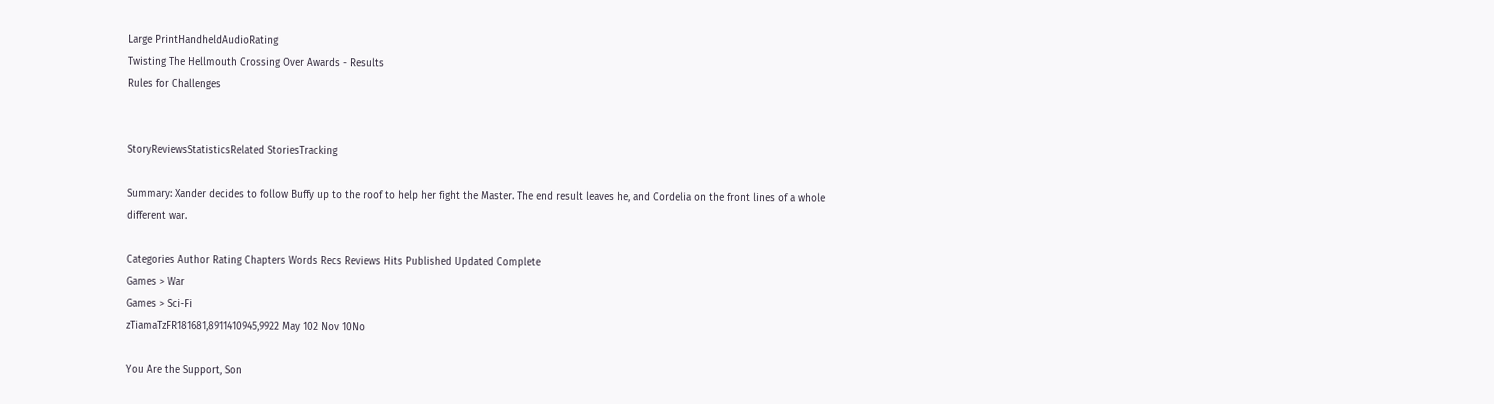Large PrintHandheldAudioRating
Twisting The Hellmouth Crossing Over Awards - Results
Rules for Challenges


StoryReviewsStatisticsRelated StoriesTracking

Summary: Xander decides to follow Buffy up to the roof to help her fight the Master. The end result leaves he, and Cordelia on the front lines of a whole different war.

Categories Author Rating Chapters Words Recs Reviews Hits Published Updated Complete
Games > War
Games > Sci-Fi
zTiamaTzFR181681,8911410945,9922 May 102 Nov 10No

You Are the Support, Son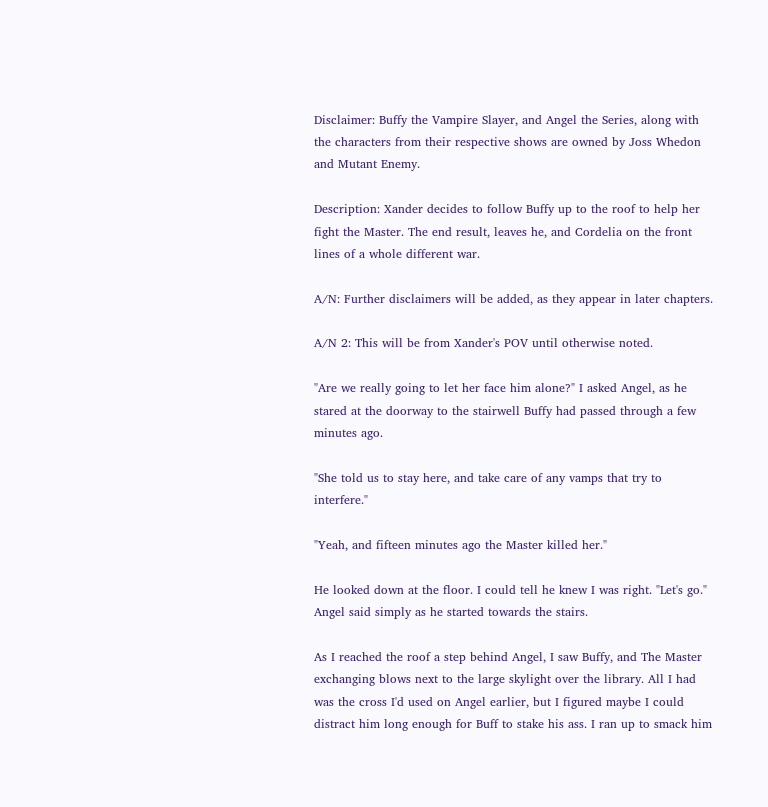Disclaimer: Buffy the Vampire Slayer, and Angel the Series, along with the characters from their respective shows are owned by Joss Whedon and Mutant Enemy.

Description: Xander decides to follow Buffy up to the roof to help her fight the Master. The end result, leaves he, and Cordelia on the front lines of a whole different war.

A/N: Further disclaimers will be added, as they appear in later chapters.

A/N 2: This will be from Xander's POV until otherwise noted.

"Are we really going to let her face him alone?" I asked Angel, as he stared at the doorway to the stairwell Buffy had passed through a few minutes ago.

"She told us to stay here, and take care of any vamps that try to interfere."

"Yeah, and fifteen minutes ago the Master killed her."

He looked down at the floor. I could tell he knew I was right. "Let's go." Angel said simply as he started towards the stairs.

As I reached the roof a step behind Angel, I saw Buffy, and The Master exchanging blows next to the large skylight over the library. All I had was the cross I'd used on Angel earlier, but I figured maybe I could distract him long enough for Buff to stake his ass. I ran up to smack him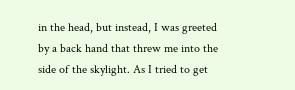in the head, but instead, I was greeted by a back hand that threw me into the side of the skylight. As I tried to get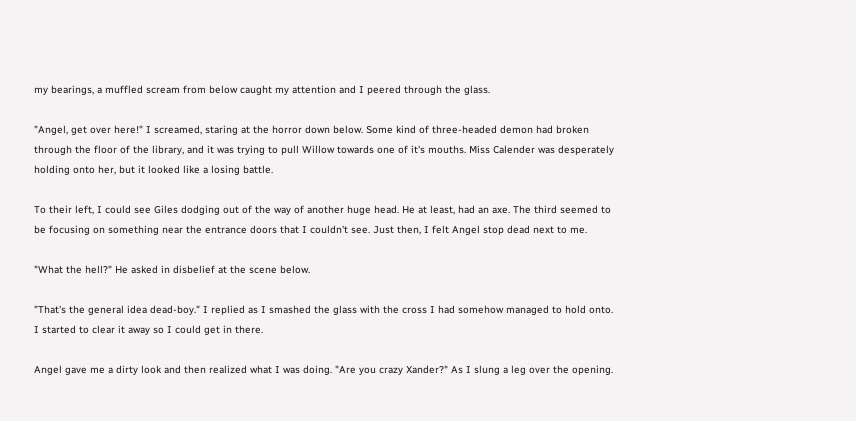my bearings, a muffled scream from below caught my attention and I peered through the glass.

"Angel, get over here!" I screamed, staring at the horror down below. Some kind of three-headed demon had broken through the floor of the library, and it was trying to pull Willow towards one of it's mouths. Miss Calender was desperately holding onto her, but it looked like a losing battle.

To their left, I could see Giles dodging out of the way of another huge head. He at least, had an axe. The third seemed to be focusing on something near the entrance doors that I couldn't see. Just then, I felt Angel stop dead next to me.

"What the hell?" He asked in disbelief at the scene below.

"That's the general idea dead-boy." I replied as I smashed the glass with the cross I had somehow managed to hold onto. I started to clear it away so I could get in there.

Angel gave me a dirty look and then realized what I was doing. "Are you crazy Xander?" As I slung a leg over the opening.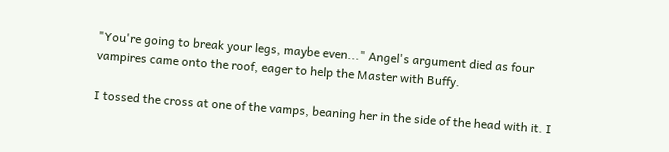"You're going to break your legs, maybe even..." Angel's argument died as four vampires came onto the roof, eager to help the Master with Buffy.

I tossed the cross at one of the vamps, beaning her in the side of the head with it. I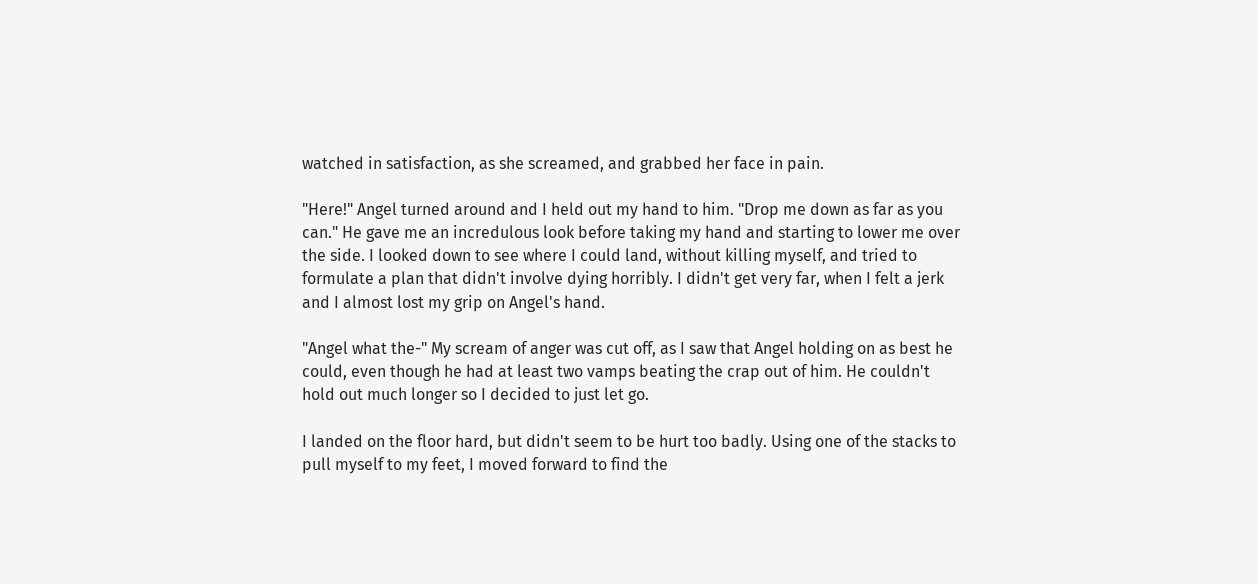watched in satisfaction, as she screamed, and grabbed her face in pain.

"Here!" Angel turned around and I held out my hand to him. "Drop me down as far as you can." He gave me an incredulous look before taking my hand and starting to lower me over the side. I looked down to see where I could land, without killing myself, and tried to formulate a plan that didn't involve dying horribly. I didn't get very far, when I felt a jerk and I almost lost my grip on Angel's hand.

"Angel what the-" My scream of anger was cut off, as I saw that Angel holding on as best he could, even though he had at least two vamps beating the crap out of him. He couldn't hold out much longer so I decided to just let go.

I landed on the floor hard, but didn't seem to be hurt too badly. Using one of the stacks to pull myself to my feet, I moved forward to find the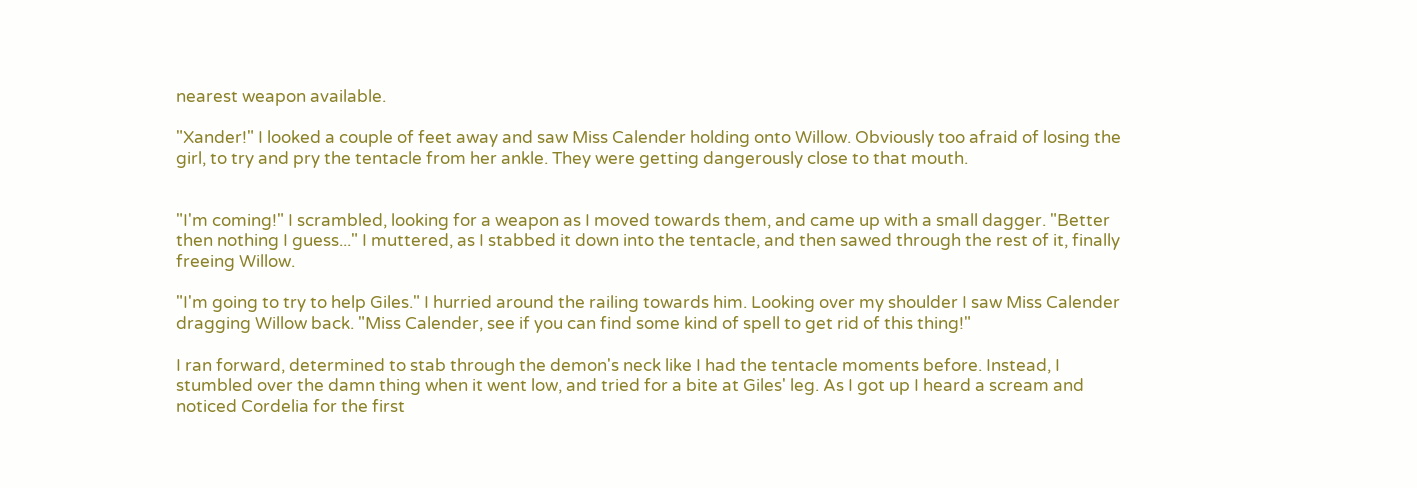nearest weapon available.

"Xander!" I looked a couple of feet away and saw Miss Calender holding onto Willow. Obviously too afraid of losing the girl, to try and pry the tentacle from her ankle. They were getting dangerously close to that mouth.


"I'm coming!" I scrambled, looking for a weapon as I moved towards them, and came up with a small dagger. "Better then nothing I guess..." I muttered, as I stabbed it down into the tentacle, and then sawed through the rest of it, finally freeing Willow.

"I'm going to try to help Giles." I hurried around the railing towards him. Looking over my shoulder I saw Miss Calender dragging Willow back. "Miss Calender, see if you can find some kind of spell to get rid of this thing!"

I ran forward, determined to stab through the demon's neck like I had the tentacle moments before. Instead, I stumbled over the damn thing when it went low, and tried for a bite at Giles' leg. As I got up I heard a scream and noticed Cordelia for the first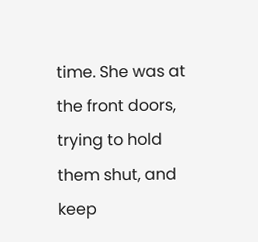time. She was at the front doors, trying to hold them shut, and keep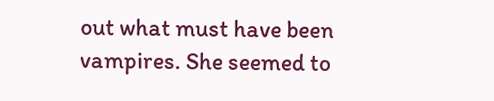out what must have been vampires. She seemed to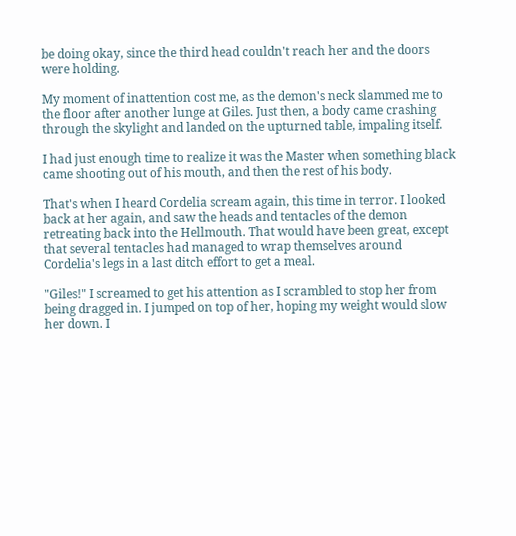be doing okay, since the third head couldn't reach her and the doors were holding.

My moment of inattention cost me, as the demon's neck slammed me to the floor after another lunge at Giles. Just then, a body came crashing through the skylight and landed on the upturned table, impaling itself.

I had just enough time to realize it was the Master when something black came shooting out of his mouth, and then the rest of his body.

That's when I heard Cordelia scream again, this time in terror. I looked back at her again, and saw the heads and tentacles of the demon retreating back into the Hellmouth. That would have been great, except that several tentacles had managed to wrap themselves around Cordelia's legs in a last ditch effort to get a meal.

"Giles!" I screamed to get his attention as I scrambled to stop her from being dragged in. I jumped on top of her, hoping my weight would slow her down. I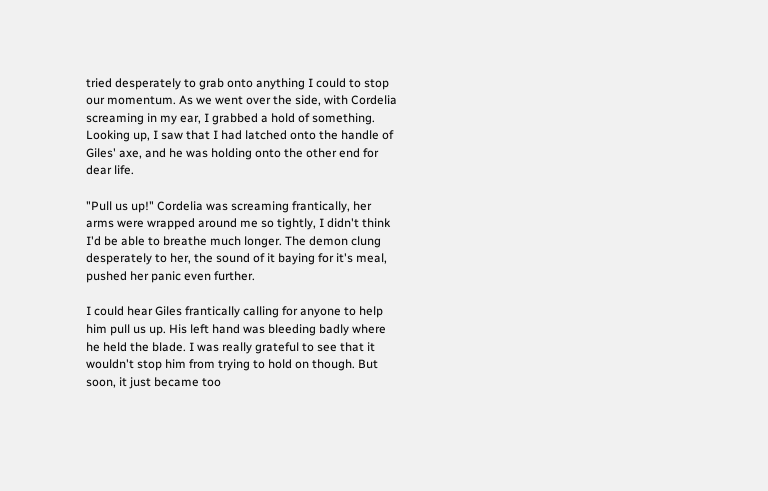tried desperately to grab onto anything I could to stop our momentum. As we went over the side, with Cordelia screaming in my ear, I grabbed a hold of something. Looking up, I saw that I had latched onto the handle of Giles' axe, and he was holding onto the other end for dear life.

"Pull us up!" Cordelia was screaming frantically, her arms were wrapped around me so tightly, I didn't think I'd be able to breathe much longer. The demon clung desperately to her, the sound of it baying for it's meal, pushed her panic even further.

I could hear Giles frantically calling for anyone to help him pull us up. His left hand was bleeding badly where he held the blade. I was really grateful to see that it wouldn't stop him from trying to hold on though. But soon, it just became too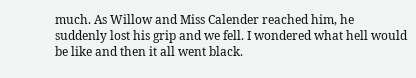much. As Willow and Miss Calender reached him, he suddenly lost his grip and we fell. I wondered what hell would be like and then it all went black.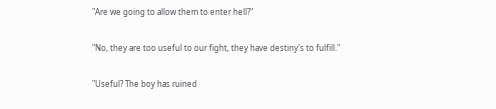"Are we going to allow them to enter hell?"

"No, they are too useful to our fight, they have destiny's to fulfill."

"Useful? The boy has ruined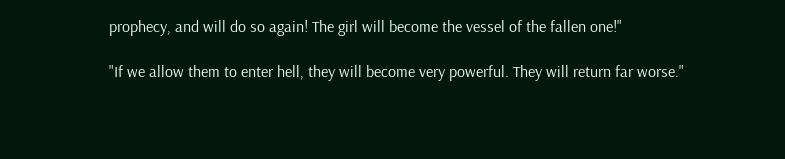prophecy, and will do so again! The girl will become the vessel of the fallen one!"

"If we allow them to enter hell, they will become very powerful. They will return far worse."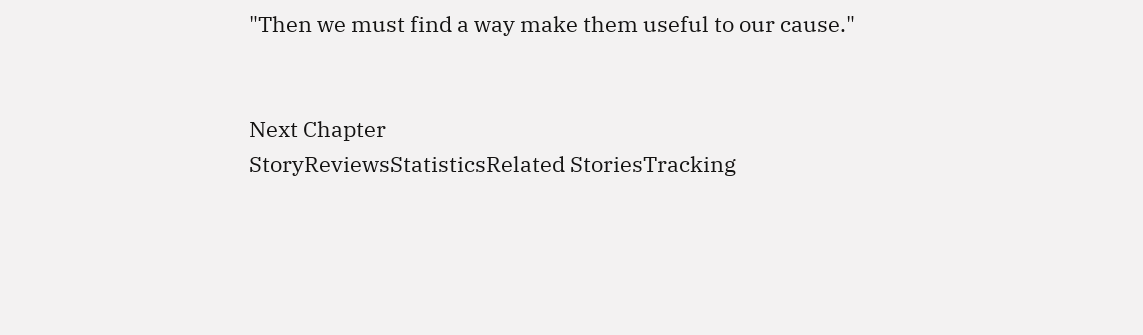"Then we must find a way make them useful to our cause."


Next Chapter
StoryReviewsStatisticsRelated StoriesTracking